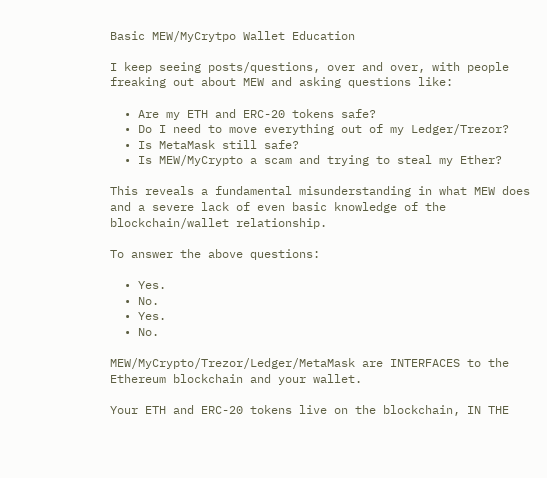Basic MEW/MyCrytpo Wallet Education

I keep seeing posts/questions, over and over, with people freaking out about MEW and asking questions like:

  • Are my ETH and ERC-20 tokens safe?
  • Do I need to move everything out of my Ledger/Trezor?
  • Is MetaMask still safe?
  • Is MEW/MyCrypto a scam and trying to steal my Ether?

This reveals a fundamental misunderstanding in what MEW does and a severe lack of even basic knowledge of the blockchain/wallet relationship.

To answer the above questions:

  • Yes.
  • No.
  • Yes.
  • No.

MEW/MyCrypto/Trezor/Ledger/MetaMask are INTERFACES to the Ethereum blockchain and your wallet.

Your ETH and ERC-20 tokens live on the blockchain, IN THE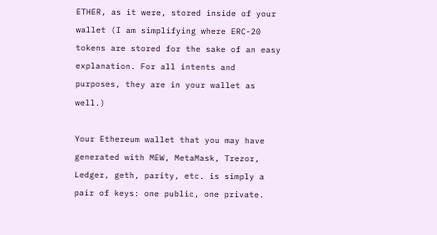ETHER, as it were, stored inside of your wallet (I am simplifying where ERC-20 tokens are stored for the sake of an easy explanation. For all intents and purposes, they are in your wallet as well.)

Your Ethereum wallet that you may have generated with MEW, MetaMask, Trezor, Ledger, geth, parity, etc. is simply a pair of keys: one public, one private.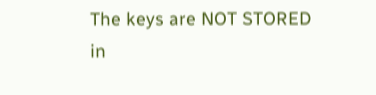The keys are NOT STORED in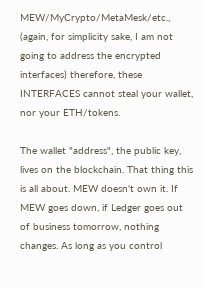MEW/MyCrypto/MetaMesk/etc., (again, for simplicity sake, I am not going to address the encrypted interfaces) therefore, these INTERFACES cannot steal your wallet, nor your ETH/tokens.

The wallet "address", the public key, lives on the blockchain. That thing this is all about. MEW doesn't own it. If MEW goes down, if Ledger goes out of business tomorrow, nothing changes. As long as you control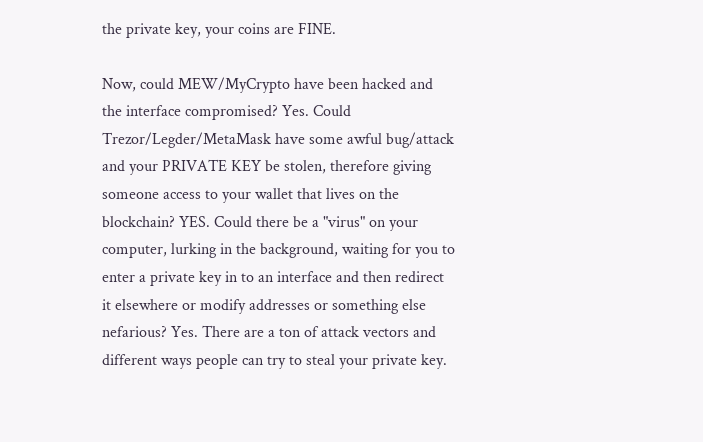the private key, your coins are FINE.

Now, could MEW/MyCrypto have been hacked and the interface compromised? Yes. Could Trezor/Legder/MetaMask have some awful bug/attack and your PRIVATE KEY be stolen, therefore giving someone access to your wallet that lives on the blockchain? YES. Could there be a "virus" on your computer, lurking in the background, waiting for you to enter a private key in to an interface and then redirect it elsewhere or modify addresses or something else nefarious? Yes. There are a ton of attack vectors and different ways people can try to steal your private key.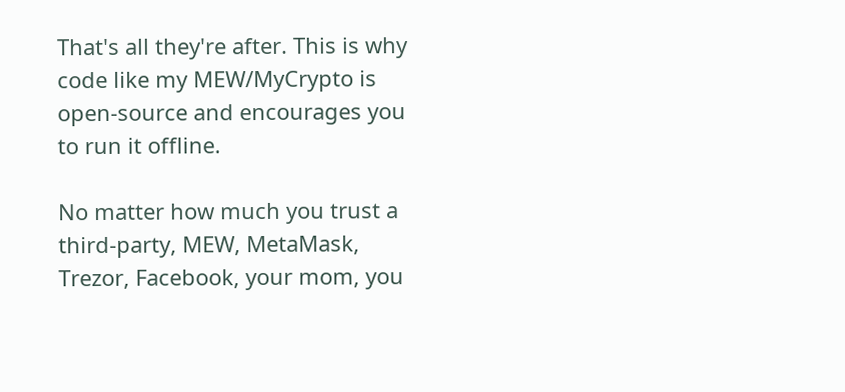That's all they're after. This is why code like my MEW/MyCrypto is open-source and encourages you to run it offline.

No matter how much you trust a third-party, MEW, MetaMask, Trezor, Facebook, your mom, you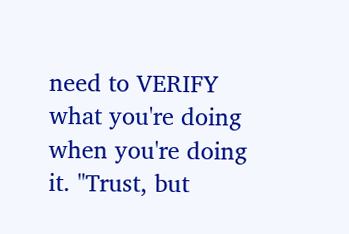need to VERIFY what you're doing when you're doing it. "Trust, but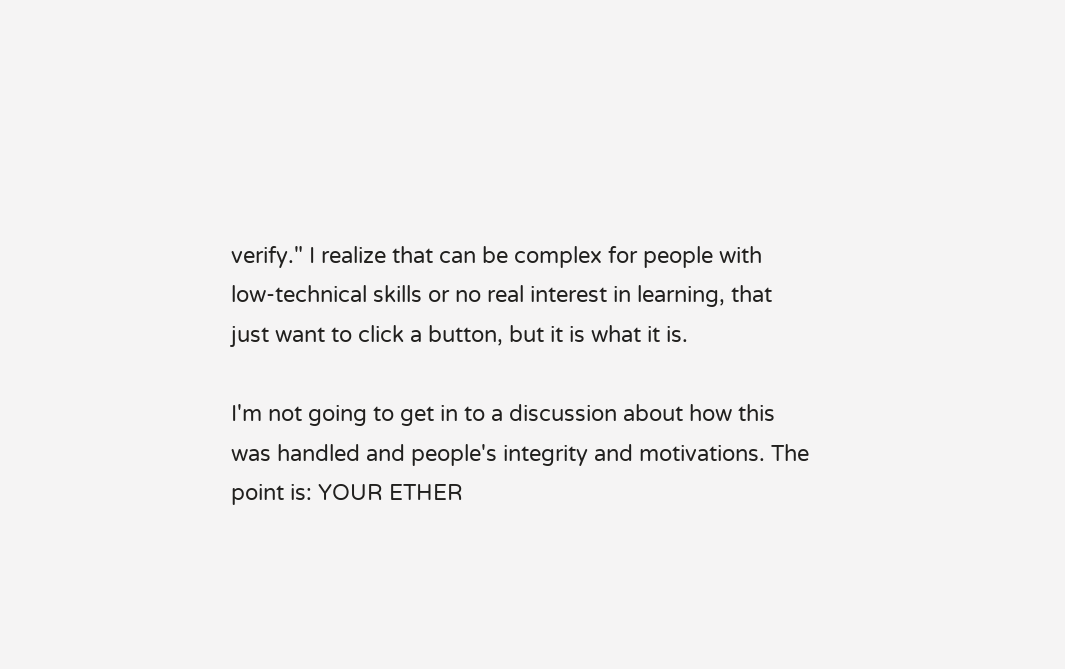verify." I realize that can be complex for people with low-technical skills or no real interest in learning, that just want to click a button, but it is what it is.

I'm not going to get in to a discussion about how this was handled and people's integrity and motivations. The point is: YOUR ETHER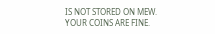IS NOT STORED ON MEW. YOUR COINS ARE FINE.